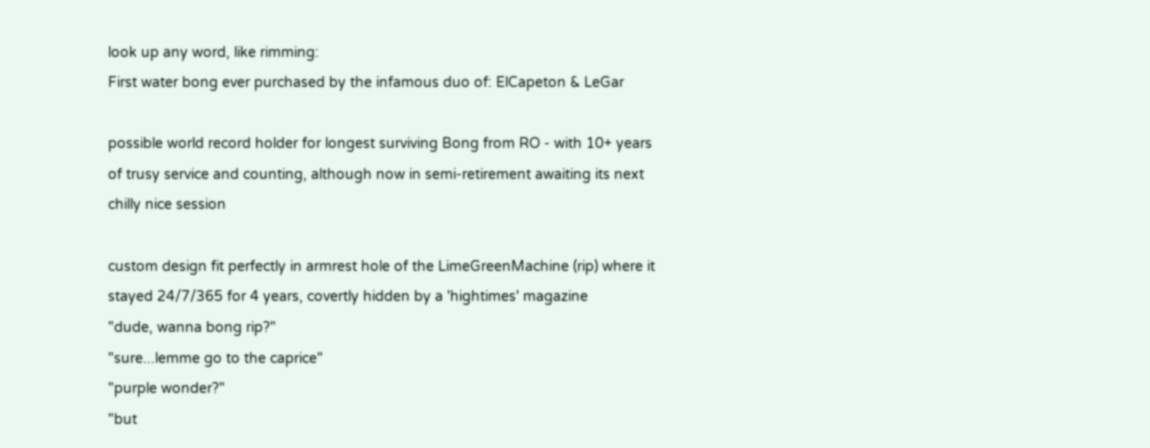look up any word, like rimming:
First water bong ever purchased by the infamous duo of: ElCapeton & LeGar

possible world record holder for longest surviving Bong from RO - with 10+ years of trusy service and counting, although now in semi-retirement awaiting its next chilly nice session

custom design fit perfectly in armrest hole of the LimeGreenMachine (rip) where it stayed 24/7/365 for 4 years, covertly hidden by a 'hightimes' magazine
"dude, wanna bong rip?"
"sure...lemme go to the caprice"
"purple wonder?"
"but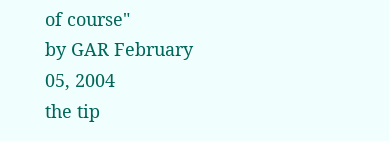of course"
by GAR February 05, 2004
the tip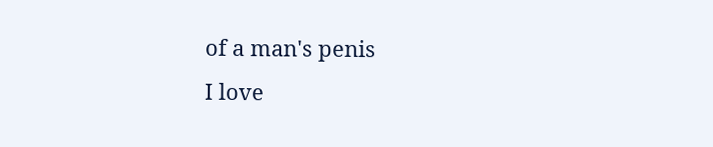of a man's penis
I love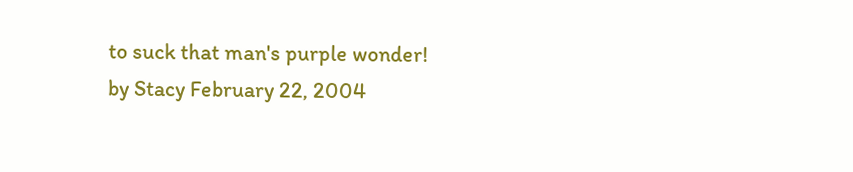to suck that man's purple wonder!
by Stacy February 22, 2004